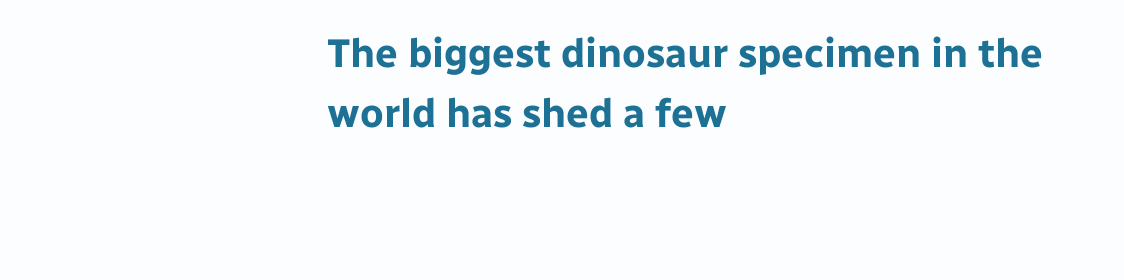The biggest dinosaur specimen in the world has shed a few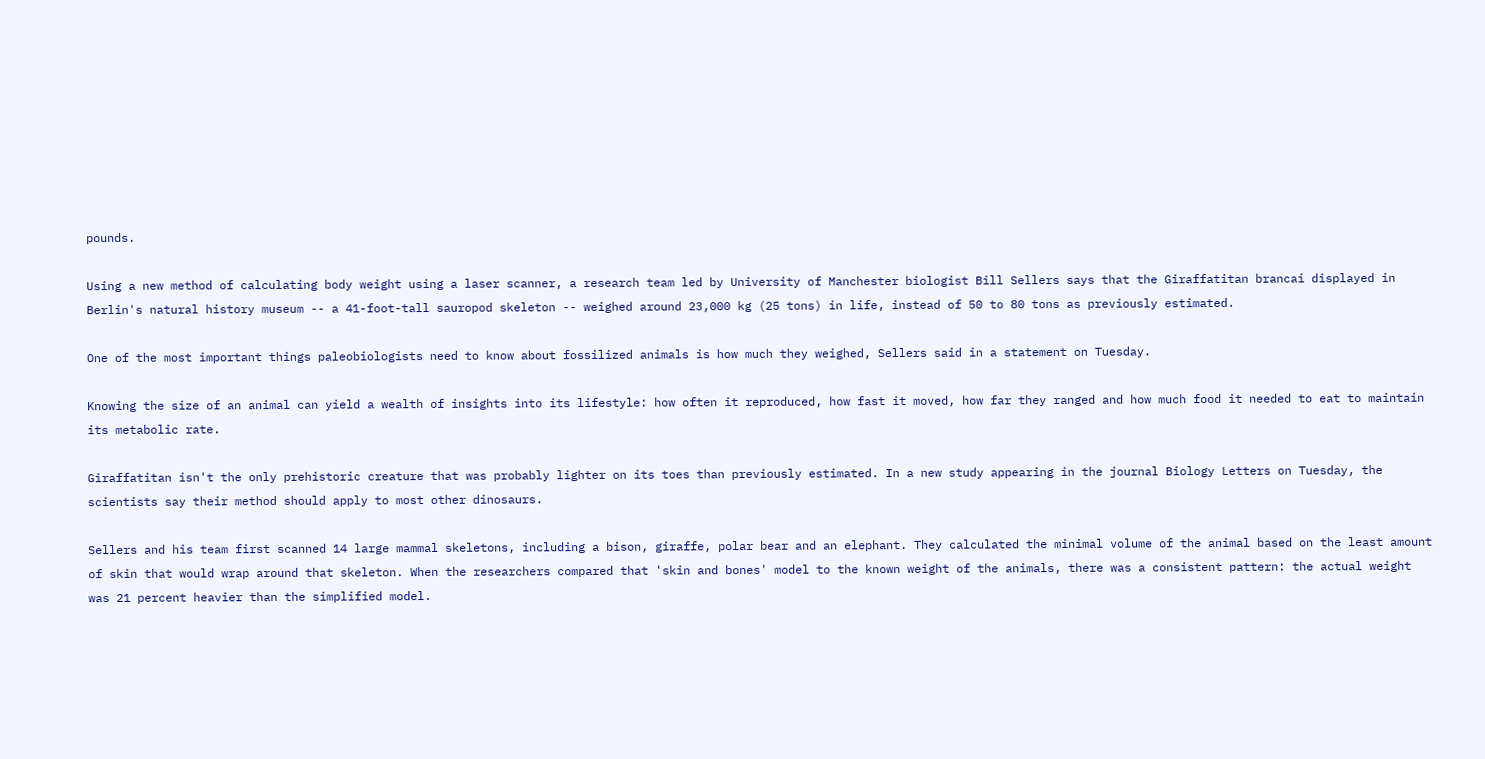pounds.

Using a new method of calculating body weight using a laser scanner, a research team led by University of Manchester biologist Bill Sellers says that the Giraffatitan brancai displayed in Berlin's natural history museum -- a 41-foot-tall sauropod skeleton -- weighed around 23,000 kg (25 tons) in life, instead of 50 to 80 tons as previously estimated.

One of the most important things paleobiologists need to know about fossilized animals is how much they weighed, Sellers said in a statement on Tuesday.

Knowing the size of an animal can yield a wealth of insights into its lifestyle: how often it reproduced, how fast it moved, how far they ranged and how much food it needed to eat to maintain its metabolic rate.

Giraffatitan isn't the only prehistoric creature that was probably lighter on its toes than previously estimated. In a new study appearing in the journal Biology Letters on Tuesday, the scientists say their method should apply to most other dinosaurs.

Sellers and his team first scanned 14 large mammal skeletons, including a bison, giraffe, polar bear and an elephant. They calculated the minimal volume of the animal based on the least amount of skin that would wrap around that skeleton. When the researchers compared that 'skin and bones' model to the known weight of the animals, there was a consistent pattern: the actual weight was 21 percent heavier than the simplified model.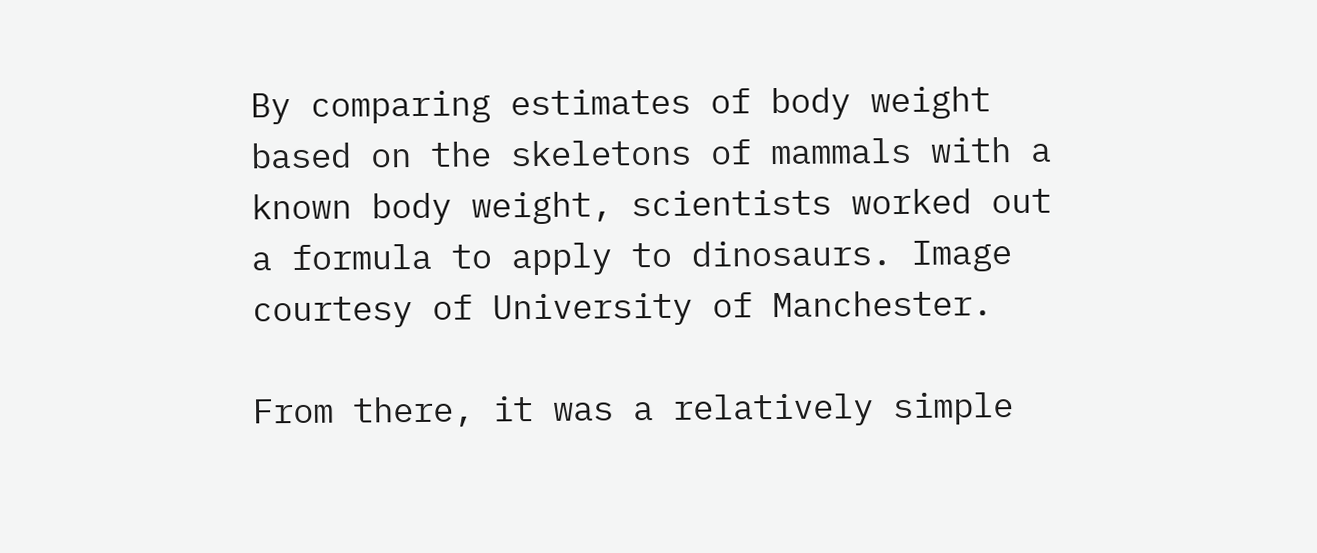By comparing estimates of body weight based on the skeletons of mammals with a known body weight, scientists worked out a formula to apply to dinosaurs. Image courtesy of University of Manchester.

From there, it was a relatively simple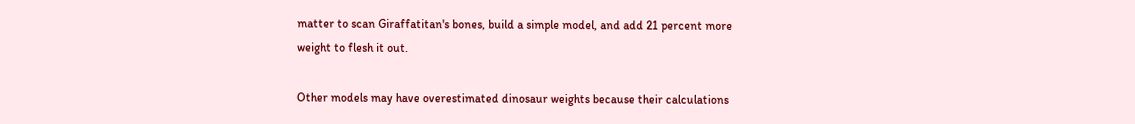matter to scan Giraffatitan's bones, build a simple model, and add 21 percent more weight to flesh it out.

Other models may have overestimated dinosaur weights because their calculations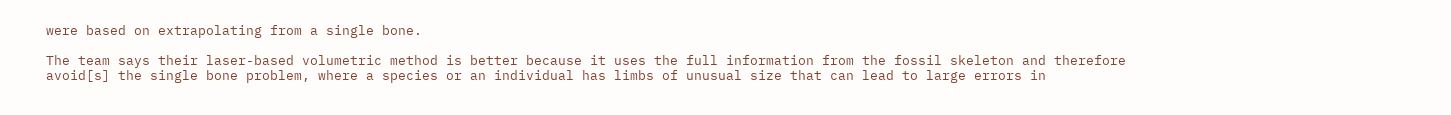were based on extrapolating from a single bone.

The team says their laser-based volumetric method is better because it uses the full information from the fossil skeleton and therefore avoid[s] the single bone problem, where a species or an individual has limbs of unusual size that can lead to large errors in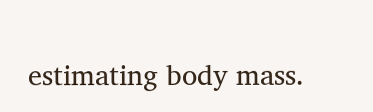estimating body mass.